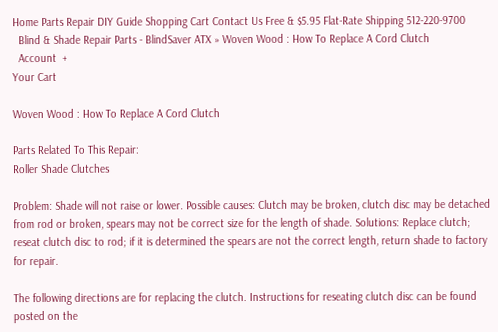Home Parts Repair DIY Guide Shopping Cart Contact Us Free & $5.95 Flat-Rate Shipping 512-220-9700
  Blind & Shade Repair Parts - BlindSaver ATX » Woven Wood : How To Replace A Cord Clutch
  Account  +
Your Cart

Woven Wood : How To Replace A Cord Clutch

Parts Related To This Repair:
Roller Shade Clutches

Problem: Shade will not raise or lower. Possible causes: Clutch may be broken, clutch disc may be detached from rod or broken, spears may not be correct size for the length of shade. Solutions: Replace clutch; reseat clutch disc to rod; if it is determined the spears are not the correct length, return shade to factory for repair.

The following directions are for replacing the clutch. Instructions for reseating clutch disc can be found posted on the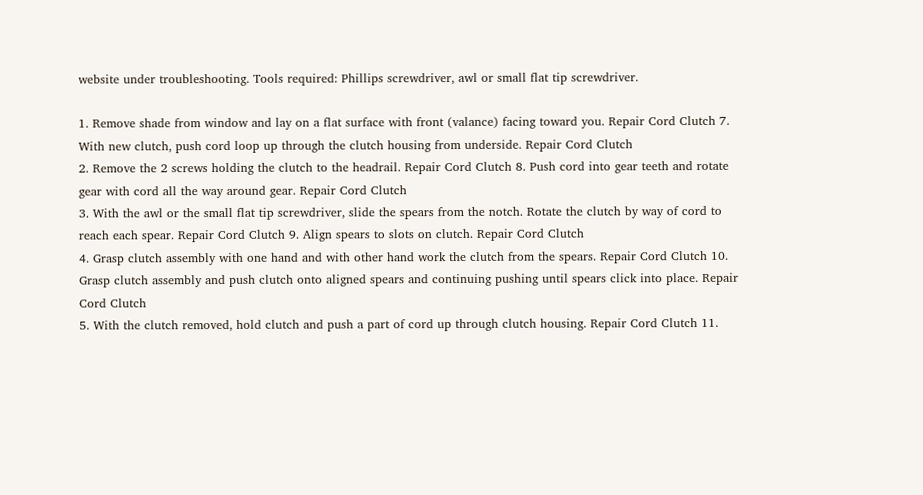website under troubleshooting. Tools required: Phillips screwdriver, awl or small flat tip screwdriver.

1. Remove shade from window and lay on a flat surface with front (valance) facing toward you. Repair Cord Clutch 7. With new clutch, push cord loop up through the clutch housing from underside. Repair Cord Clutch
2. Remove the 2 screws holding the clutch to the headrail. Repair Cord Clutch 8. Push cord into gear teeth and rotate gear with cord all the way around gear. Repair Cord Clutch
3. With the awl or the small flat tip screwdriver, slide the spears from the notch. Rotate the clutch by way of cord to reach each spear. Repair Cord Clutch 9. Align spears to slots on clutch. Repair Cord Clutch
4. Grasp clutch assembly with one hand and with other hand work the clutch from the spears. Repair Cord Clutch 10. Grasp clutch assembly and push clutch onto aligned spears and continuing pushing until spears click into place. Repair Cord Clutch
5. With the clutch removed, hold clutch and push a part of cord up through clutch housing. Repair Cord Clutch 11.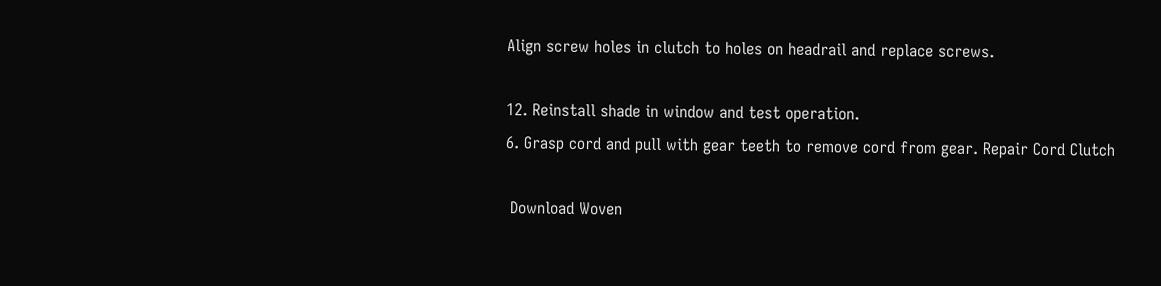Align screw holes in clutch to holes on headrail and replace screws.

12. Reinstall shade in window and test operation.
6. Grasp cord and pull with gear teeth to remove cord from gear. Repair Cord Clutch

 Download Woven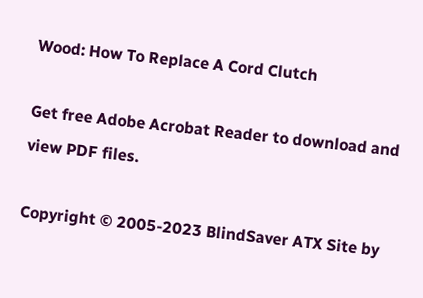Wood: How To Replace A Cord Clutch

Get free Adobe Acrobat Reader to download and view PDF files.

Copyright © 2005-2023 BlindSaver ATX Site by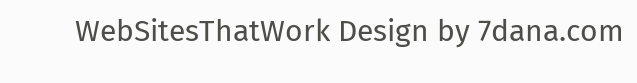WebSitesThatWork Design by 7dana.com